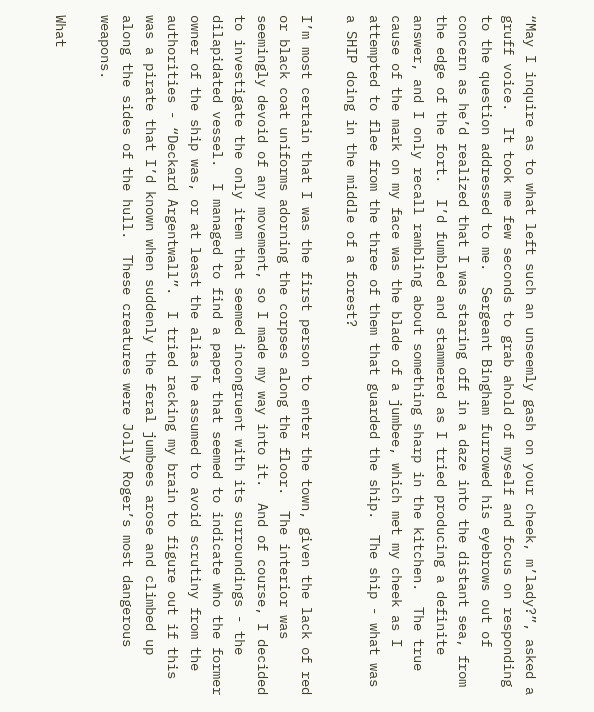“May I inquire as to what left such an unseemly gash on your cheek, m’lady?”, asked a gruff voice.  It took me few seconds to grab ahold of myself and focus on responding to the question addressed to me.  Sergeant Bingham furrowed his eyebrows out of concern as he’d realized that I was staring off in a daze into the distant sea, from the edge of the fort.  I’d fumbled and stammered as I tried producing a definite answer, and I only recall rambling about something sharp in the kitchen.  The true cause of the mark on my face was the blade of a jumbee, which met my cheek as I attempted to flee from the three of them that guarded the ship.  The ship - what was a SHIP doing in the middle of a forest?

I’m most certain that I was the first person to enter the town, given the lack of red or black coat uniforms adorning the corpses along the floor.  The interior was seemingly devoid of any movement, so I made my way into it.  And of course, I decided to investigate the only item that seemed incongruent with its surroundings - the dilapidated vessel.  I managed to find a paper that seemed to indicate who the former owner of the ship was, or at least the alias he assumed to avoid scrutiny from the authorities - “Deckard Argentwall”.  I tried racking my brain to figure out if this was a pirate that I’d known when suddenly the feral jumbees arose and climbed up along the sides of the hull.  These creatures were Jolly Roger’s most dangerous weapons.

What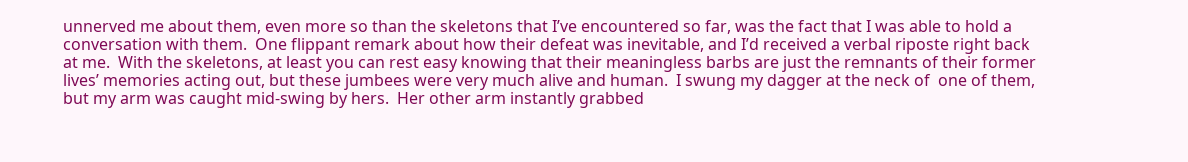unnerved me about them, even more so than the skeletons that I’ve encountered so far, was the fact that I was able to hold a conversation with them.  One flippant remark about how their defeat was inevitable, and I’d received a verbal riposte right back at me.  With the skeletons, at least you can rest easy knowing that their meaningless barbs are just the remnants of their former lives’ memories acting out, but these jumbees were very much alive and human.  I swung my dagger at the neck of  one of them, but my arm was caught mid-swing by hers.  Her other arm instantly grabbed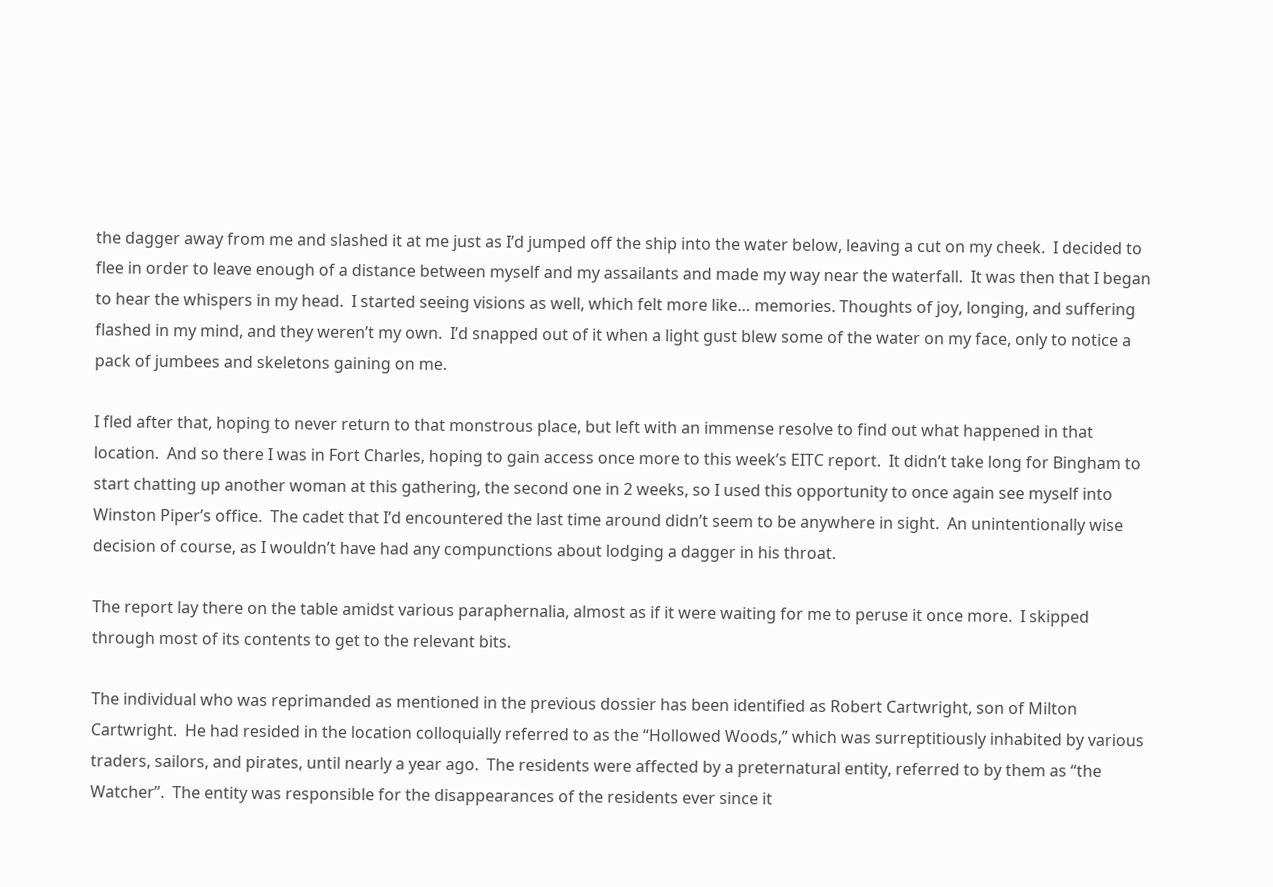the dagger away from me and slashed it at me just as I’d jumped off the ship into the water below, leaving a cut on my cheek.  I decided to flee in order to leave enough of a distance between myself and my assailants and made my way near the waterfall.  It was then that I began to hear the whispers in my head.  I started seeing visions as well, which felt more like… memories. Thoughts of joy, longing, and suffering flashed in my mind, and they weren’t my own.  I’d snapped out of it when a light gust blew some of the water on my face, only to notice a pack of jumbees and skeletons gaining on me.

I fled after that, hoping to never return to that monstrous place, but left with an immense resolve to find out what happened in that location.  And so there I was in Fort Charles, hoping to gain access once more to this week’s EITC report.  It didn’t take long for Bingham to start chatting up another woman at this gathering, the second one in 2 weeks, so I used this opportunity to once again see myself into Winston Piper’s office.  The cadet that I’d encountered the last time around didn’t seem to be anywhere in sight.  An unintentionally wise decision of course, as I wouldn’t have had any compunctions about lodging a dagger in his throat.

The report lay there on the table amidst various paraphernalia, almost as if it were waiting for me to peruse it once more.  I skipped through most of its contents to get to the relevant bits.

The individual who was reprimanded as mentioned in the previous dossier has been identified as Robert Cartwright, son of Milton Cartwright.  He had resided in the location colloquially referred to as the “Hollowed Woods,” which was surreptitiously inhabited by various traders, sailors, and pirates, until nearly a year ago.  The residents were affected by a preternatural entity, referred to by them as “the Watcher”.  The entity was responsible for the disappearances of the residents ever since it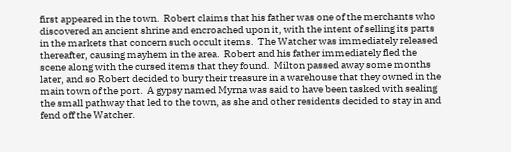first appeared in the town.  Robert claims that his father was one of the merchants who discovered an ancient shrine and encroached upon it, with the intent of selling its parts in the markets that concern such occult items.  The Watcher was immediately released thereafter, causing mayhem in the area.  Robert and his father immediately fled the scene along with the cursed items that they found.  Milton passed away some months later, and so Robert decided to bury their treasure in a warehouse that they owned in the main town of the port.  A gypsy named Myrna was said to have been tasked with sealing the small pathway that led to the town, as she and other residents decided to stay in and fend off the Watcher.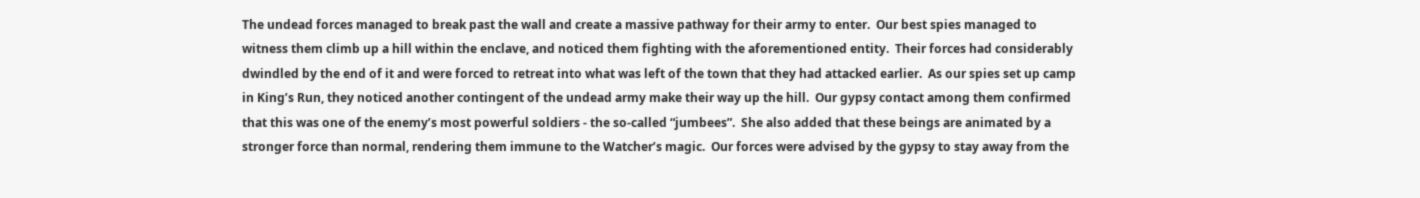The undead forces managed to break past the wall and create a massive pathway for their army to enter.  Our best spies managed to witness them climb up a hill within the enclave, and noticed them fighting with the aforementioned entity.  Their forces had considerably dwindled by the end of it and were forced to retreat into what was left of the town that they had attacked earlier.  As our spies set up camp in King’s Run, they noticed another contingent of the undead army make their way up the hill.  Our gypsy contact among them confirmed that this was one of the enemy’s most powerful soldiers - the so-called “jumbees”.  She also added that these beings are animated by a stronger force than normal, rendering them immune to the Watcher’s magic.  Our forces were advised by the gypsy to stay away from the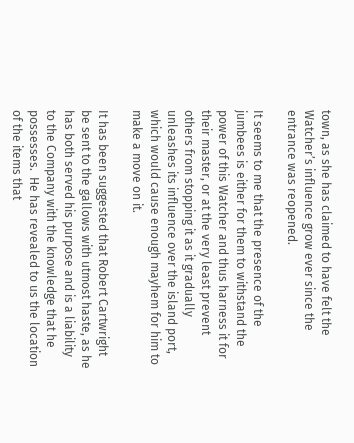town, as she has claimed to have felt the Watcher’s influence grow ever since the entrance was reopened.

It seems to me that the presence of the jumbees is either for them to withstand the power of this Watcher and thus harness it for their master, or at the very least prevent others from stopping it as it gradually unleashes its influence over the island port, which would cause enough mayhem for him to make a move on it.

It has been suggested that Robert Cartwright be sent to the gallows with utmost haste, as he has both served his purpose and is a liability to the Company with the knowledge that he possesses.  He has revealed to us the location of the items that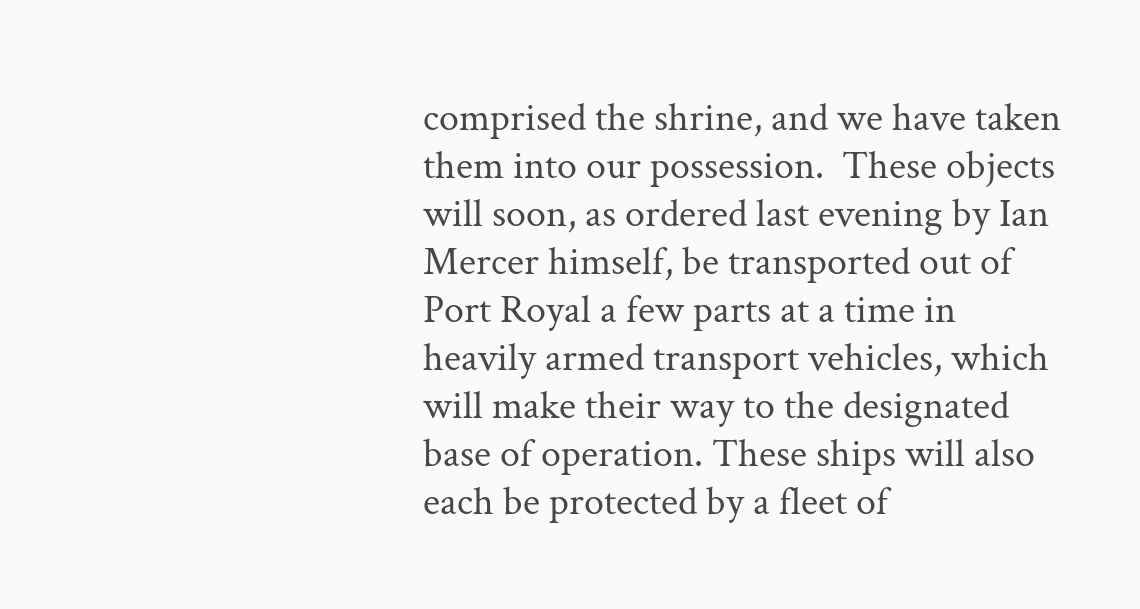comprised the shrine, and we have taken them into our possession.  These objects will soon, as ordered last evening by Ian Mercer himself, be transported out of Port Royal a few parts at a time in heavily armed transport vehicles, which will make their way to the designated base of operation. These ships will also each be protected by a fleet of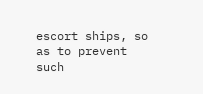escort ships, so as to prevent such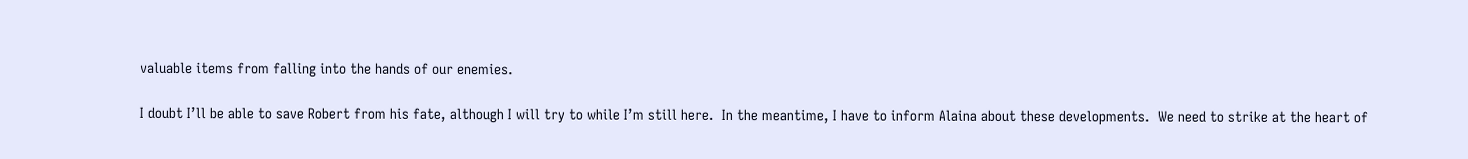valuable items from falling into the hands of our enemies.

I doubt I’ll be able to save Robert from his fate, although I will try to while I’m still here.  In the meantime, I have to inform Alaina about these developments.  We need to strike at the heart of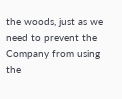the woods, just as we need to prevent the Company from using the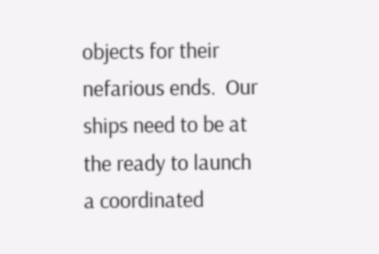objects for their nefarious ends.  Our ships need to be at the ready to launch a coordinated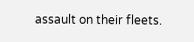assault on their fleets.